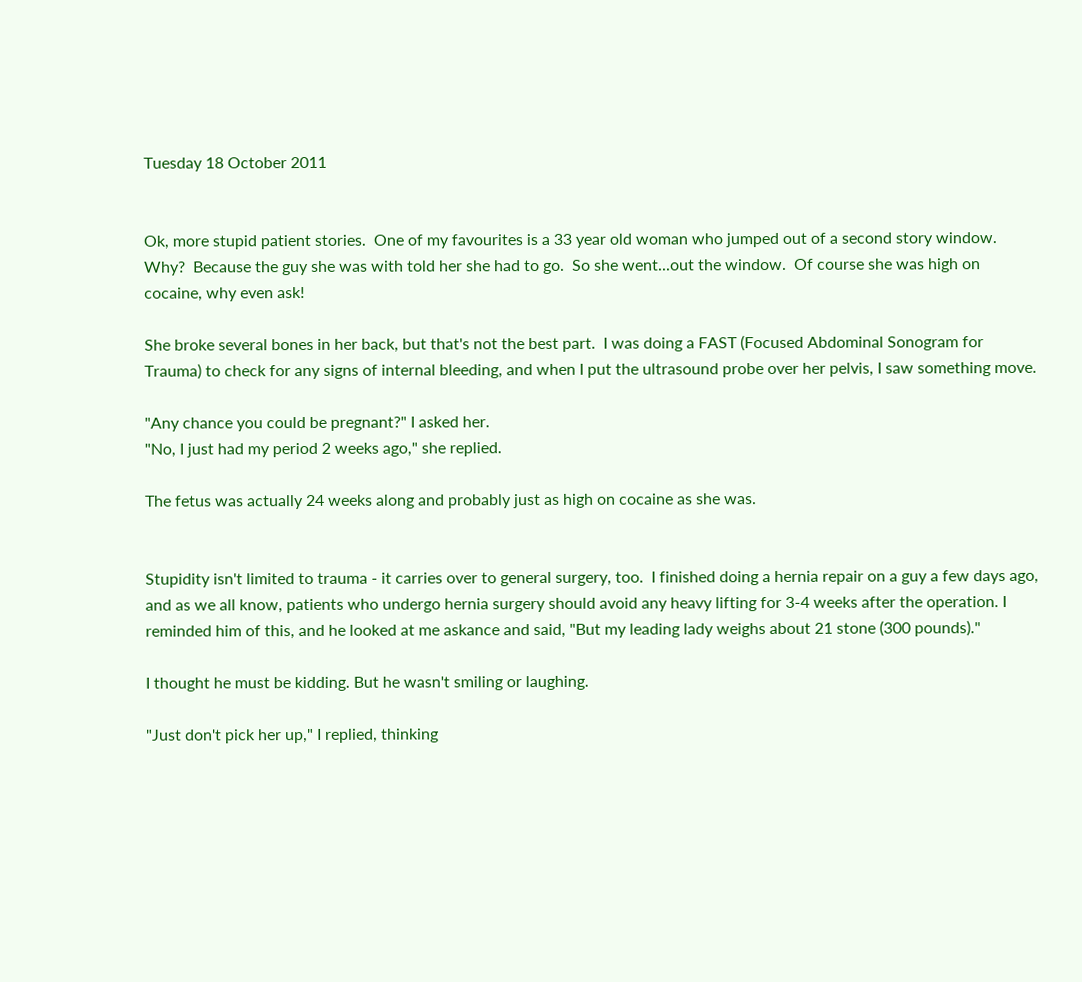Tuesday 18 October 2011


Ok, more stupid patient stories.  One of my favourites is a 33 year old woman who jumped out of a second story window.  Why?  Because the guy she was with told her she had to go.  So she went...out the window.  Of course she was high on cocaine, why even ask!

She broke several bones in her back, but that's not the best part.  I was doing a FAST (Focused Abdominal Sonogram for Trauma) to check for any signs of internal bleeding, and when I put the ultrasound probe over her pelvis, I saw something move.

"Any chance you could be pregnant?" I asked her.
"No, I just had my period 2 weeks ago," she replied.

The fetus was actually 24 weeks along and probably just as high on cocaine as she was.


Stupidity isn't limited to trauma - it carries over to general surgery, too.  I finished doing a hernia repair on a guy a few days ago, and as we all know, patients who undergo hernia surgery should avoid any heavy lifting for 3-4 weeks after the operation. I reminded him of this, and he looked at me askance and said, "But my leading lady weighs about 21 stone (300 pounds)."

I thought he must be kidding. But he wasn't smiling or laughing.

"Just don't pick her up," I replied, thinking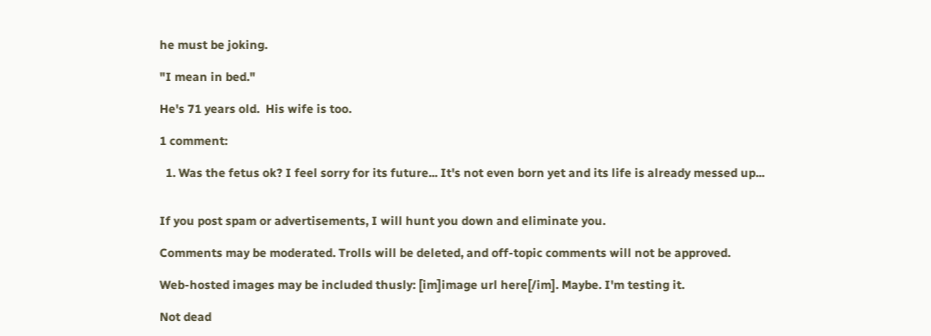he must be joking.

"I mean in bed."

He's 71 years old.  His wife is too.

1 comment:

  1. Was the fetus ok? I feel sorry for its future... It's not even born yet and its life is already messed up...


If you post spam or advertisements, I will hunt you down and eliminate you.

Comments may be moderated. Trolls will be deleted, and off-topic comments will not be approved.

Web-hosted images may be included thusly: [im]image url here[/im]. Maybe. I'm testing it.

Not dead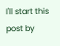I'll start this post by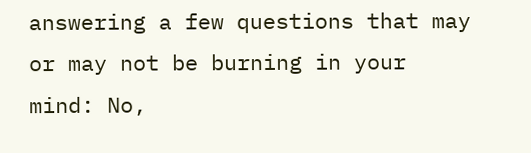answering a few questions that may or may not be burning in your mind: No,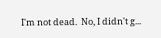I'm not dead.  No, I didn't g...